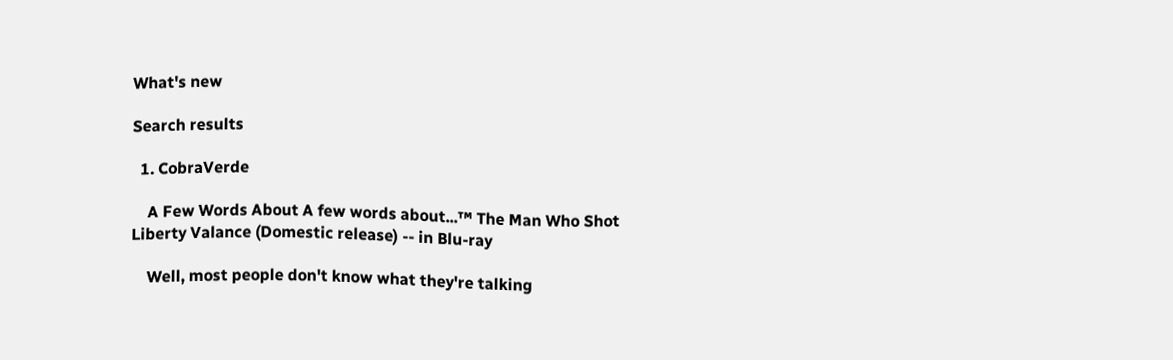What's new

Search results

  1. CobraVerde

    A Few Words About A few words about...™ The Man Who Shot Liberty Valance (Domestic release) -- in Blu-ray

    Well, most people don't know what they're talking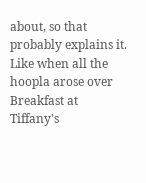about, so that probably explains it. Like when all the hoopla arose over Breakfast at Tiffany's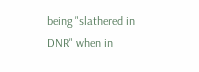being "slathered in DNR" when in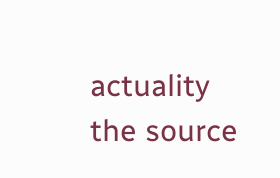actuality the source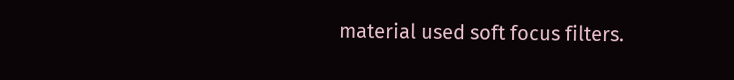material used soft focus filters.